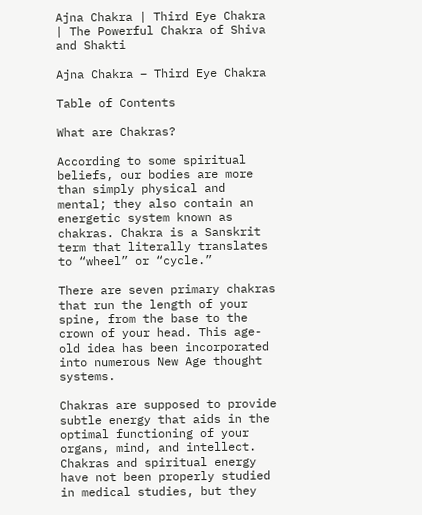Ajna Chakra | Third Eye Chakra | The Powerful Chakra of Shiva and Shakti

Ajna Chakra – Third Eye Chakra

Table of Contents

What are Chakras?

According to some spiritual beliefs, our bodies are more than simply physical and mental; they also contain an energetic system known as chakras. Chakra is a Sanskrit term that literally translates to “wheel” or “cycle.”

There are seven primary chakras that run the length of your spine, from the base to the crown of your head. This age-old idea has been incorporated into numerous New Age thought systems.

Chakras are supposed to provide subtle energy that aids in the optimal functioning of your organs, mind, and intellect. Chakras and spiritual energy have not been properly studied in medical studies, but they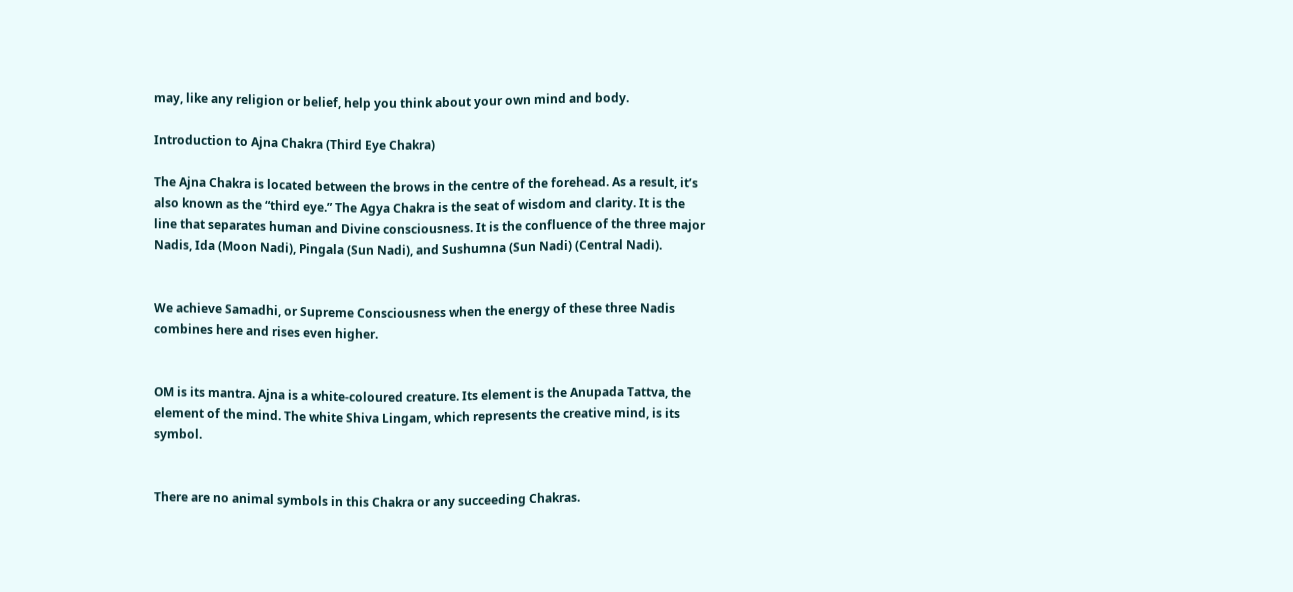may, like any religion or belief, help you think about your own mind and body.

Introduction to Ajna Chakra (Third Eye Chakra)

The Ajna Chakra is located between the brows in the centre of the forehead. As a result, it’s also known as the “third eye.” The Agya Chakra is the seat of wisdom and clarity. It is the line that separates human and Divine consciousness. It is the confluence of the three major Nadis, Ida (Moon Nadi), Pingala (Sun Nadi), and Sushumna (Sun Nadi) (Central Nadi).


We achieve Samadhi, or Supreme Consciousness when the energy of these three Nadis combines here and rises even higher.


OM is its mantra. Ajna is a white-coloured creature. Its element is the Anupada Tattva, the element of the mind. The white Shiva Lingam, which represents the creative mind, is its symbol.


There are no animal symbols in this Chakra or any succeeding Chakras.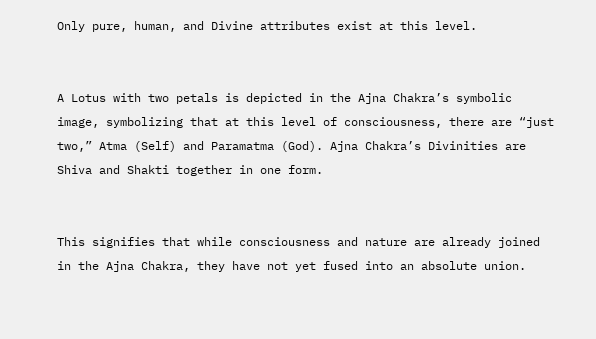Only pure, human, and Divine attributes exist at this level.


A Lotus with two petals is depicted in the Ajna Chakra’s symbolic image, symbolizing that at this level of consciousness, there are “just two,” Atma (Self) and Paramatma (God). Ajna Chakra’s Divinities are Shiva and Shakti together in one form.


This signifies that while consciousness and nature are already joined in the Ajna Chakra, they have not yet fused into an absolute union.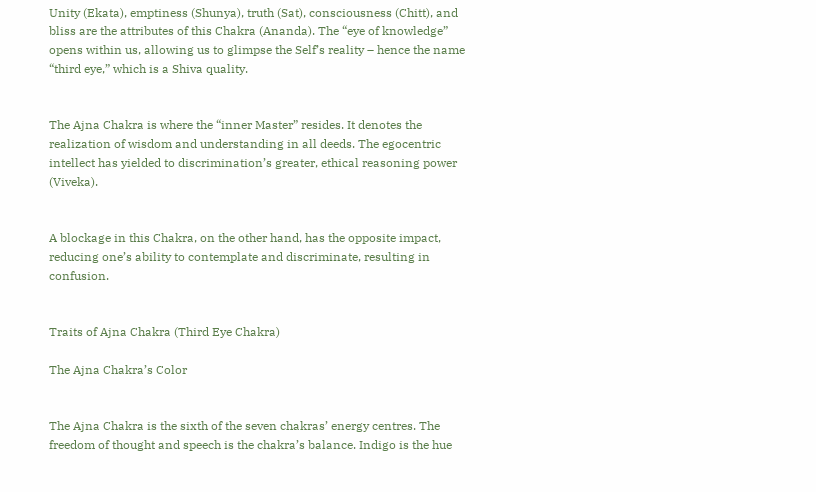Unity (Ekata), emptiness (Shunya), truth (Sat), consciousness (Chitt), and bliss are the attributes of this Chakra (Ananda). The “eye of knowledge” opens within us, allowing us to glimpse the Self’s reality – hence the name “third eye,” which is a Shiva quality.


The Ajna Chakra is where the “inner Master” resides. It denotes the realization of wisdom and understanding in all deeds. The egocentric intellect has yielded to discrimination’s greater, ethical reasoning power (Viveka).


A blockage in this Chakra, on the other hand, has the opposite impact, reducing one’s ability to contemplate and discriminate, resulting in confusion.


Traits of Ajna Chakra (Third Eye Chakra)

The Ajna Chakra’s Color


The Ajna Chakra is the sixth of the seven chakras’ energy centres. The freedom of thought and speech is the chakra’s balance. Indigo is the hue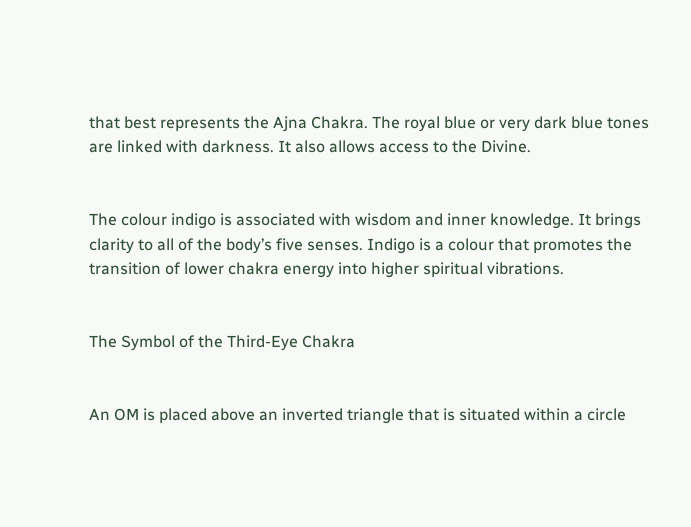that best represents the Ajna Chakra. The royal blue or very dark blue tones are linked with darkness. It also allows access to the Divine.


The colour indigo is associated with wisdom and inner knowledge. It brings clarity to all of the body’s five senses. Indigo is a colour that promotes the transition of lower chakra energy into higher spiritual vibrations.


The Symbol of the Third-Eye Chakra


An OM is placed above an inverted triangle that is situated within a circle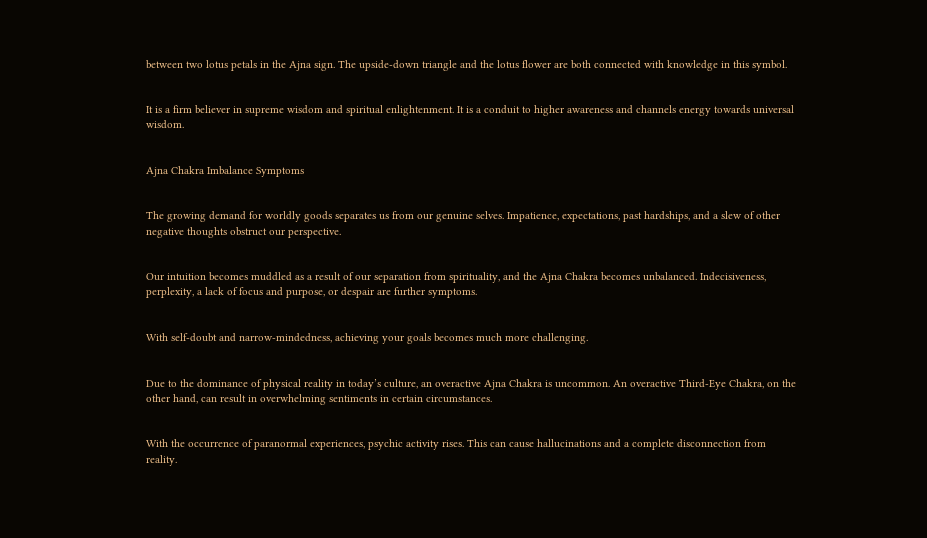between two lotus petals in the Ajna sign. The upside-down triangle and the lotus flower are both connected with knowledge in this symbol.


It is a firm believer in supreme wisdom and spiritual enlightenment. It is a conduit to higher awareness and channels energy towards universal wisdom.


Ajna Chakra Imbalance Symptoms


The growing demand for worldly goods separates us from our genuine selves. Impatience, expectations, past hardships, and a slew of other negative thoughts obstruct our perspective.


Our intuition becomes muddled as a result of our separation from spirituality, and the Ajna Chakra becomes unbalanced. Indecisiveness, perplexity, a lack of focus and purpose, or despair are further symptoms.


With self-doubt and narrow-mindedness, achieving your goals becomes much more challenging.


Due to the dominance of physical reality in today’s culture, an overactive Ajna Chakra is uncommon. An overactive Third-Eye Chakra, on the other hand, can result in overwhelming sentiments in certain circumstances.


With the occurrence of paranormal experiences, psychic activity rises. This can cause hallucinations and a complete disconnection from reality.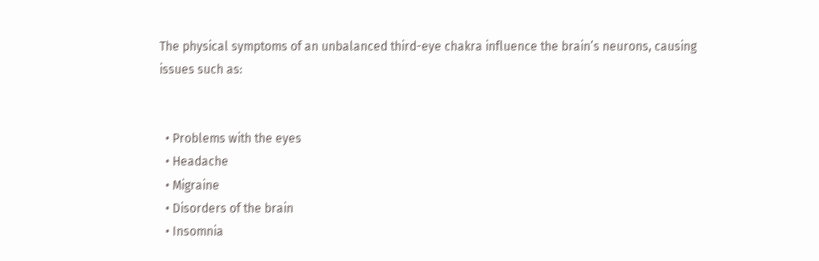The physical symptoms of an unbalanced third-eye chakra influence the brain’s neurons, causing issues such as:


  • Problems with the eyes
  • Headache
  • Migraine
  • Disorders of the brain
  • Insomnia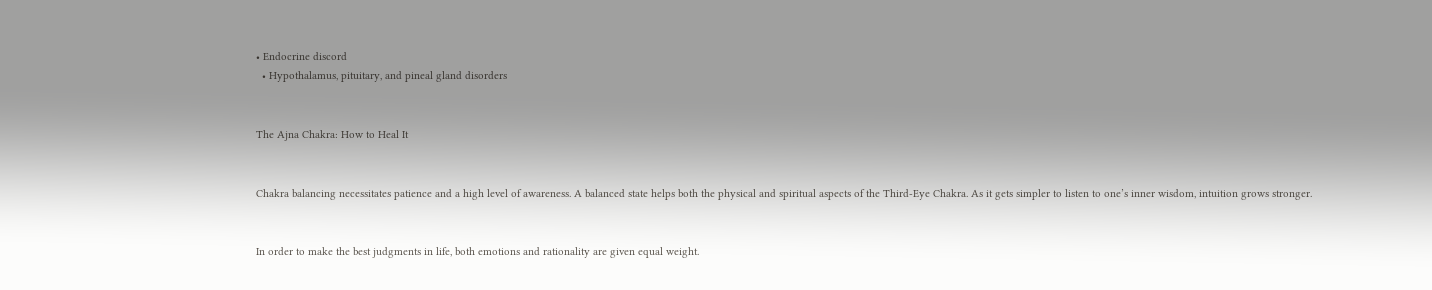• Endocrine discord
  • Hypothalamus, pituitary, and pineal gland disorders


The Ajna Chakra: How to Heal It


Chakra balancing necessitates patience and a high level of awareness. A balanced state helps both the physical and spiritual aspects of the Third-Eye Chakra. As it gets simpler to listen to one’s inner wisdom, intuition grows stronger.


In order to make the best judgments in life, both emotions and rationality are given equal weight.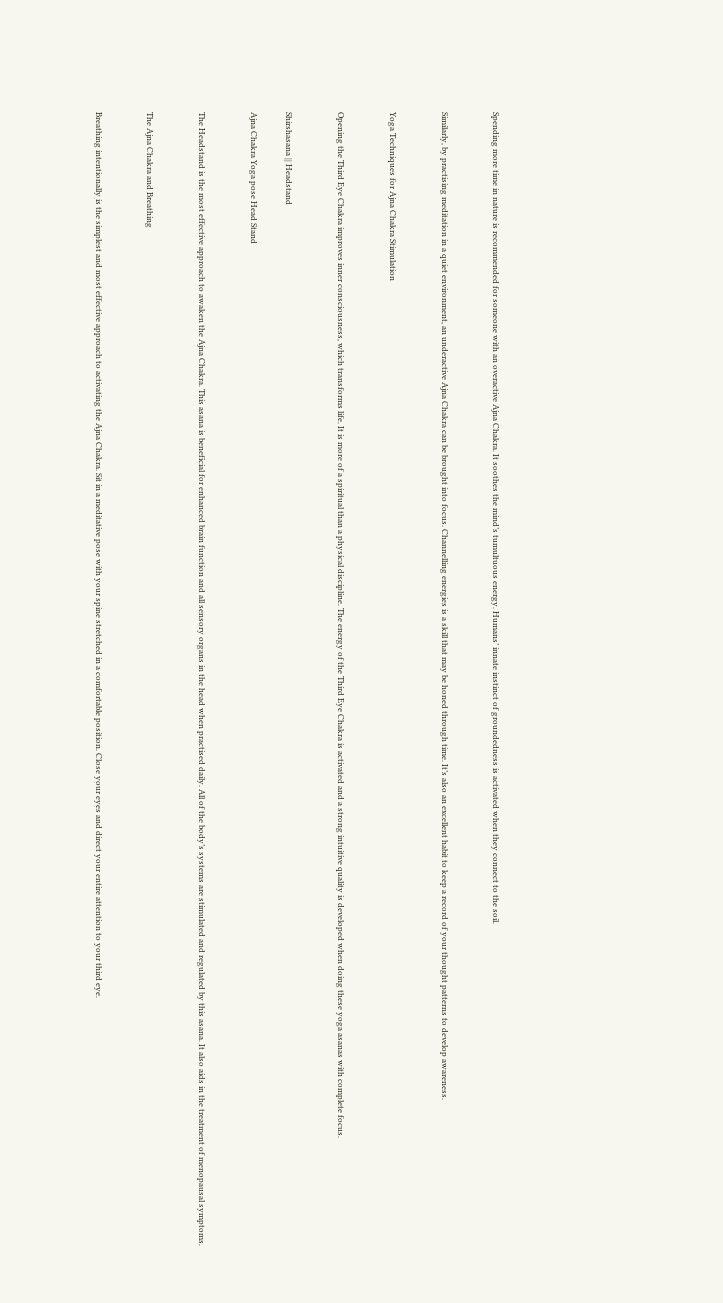Spending more time in nature is recommended for someone with an overactive Ajna Chakra. It soothes the mind’s tumultuous energy. Humans’ innate instinct of groundedness is activated when they connect to the soil.


Similarly, by practising meditation in a quiet environment, an underactive Ajna Chakra can be brought into focus. Channelling energies is a skill that may be honed through time. It’s also an excellent habit to keep a record of your thought patterns to develop awareness.


Yoga Techniques for Ajna Chakra Stimulation


Opening the Third Eye Chakra improves inner consciousness, which transforms life. It is more of a spiritual than a physical discipline. The energy of the Third Eye Chakra is activated and a strong intuitive quality is developed when doing these yoga asanas with complete focus.


Shirshasana || Headstand

Ajna Chakra Yoga pose Head Stand


The Headstand is the most effective approach to awaken the Ajna Chakra. This asana is beneficial for enhanced brain function and all sensory organs in the head when practised daily. All of the body’s systems are stimulated and regulated by this asana. It also aids in the treatment of menopausal symptoms.


The Ajna Chakra and Breathing


Breathing intentionally is the simplest and most effective approach to activating the Ajna Chakra. Sit in a meditative pose with your spine stretched in a comfortable position. Close your eyes and direct your entire attention to your third eye.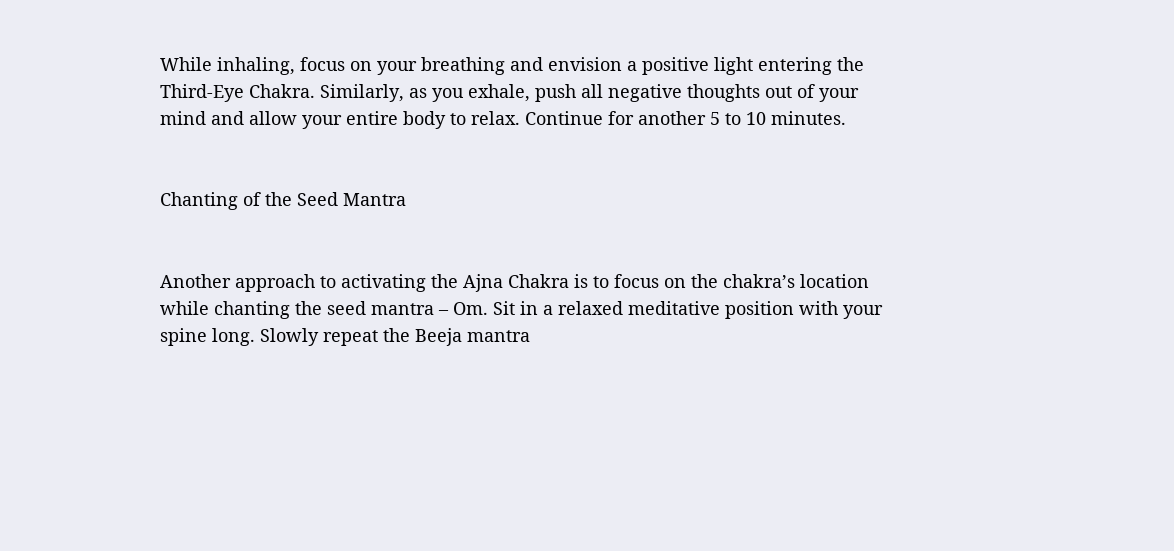While inhaling, focus on your breathing and envision a positive light entering the Third-Eye Chakra. Similarly, as you exhale, push all negative thoughts out of your mind and allow your entire body to relax. Continue for another 5 to 10 minutes.


Chanting of the Seed Mantra


Another approach to activating the Ajna Chakra is to focus on the chakra’s location while chanting the seed mantra – Om. Sit in a relaxed meditative position with your spine long. Slowly repeat the Beeja mantra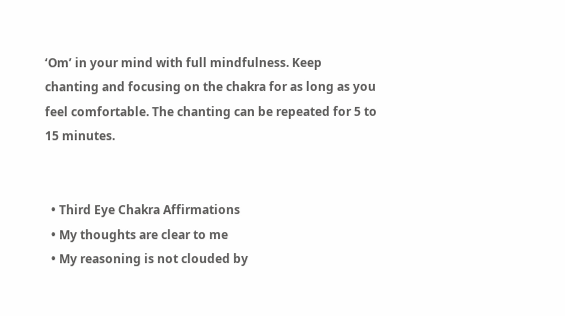‘Om’ in your mind with full mindfulness. Keep chanting and focusing on the chakra for as long as you feel comfortable. The chanting can be repeated for 5 to 15 minutes.


  • Third Eye Chakra Affirmations
  • My thoughts are clear to me
  • My reasoning is not clouded by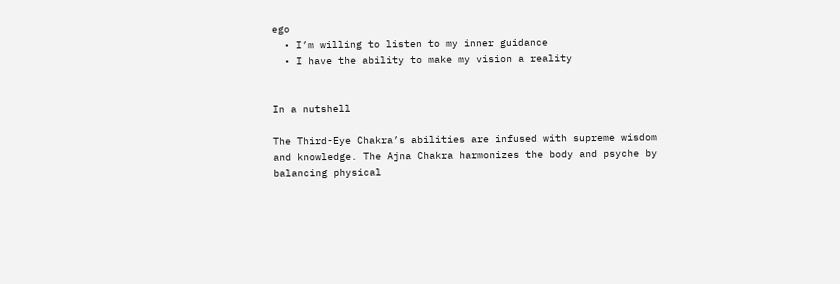ego
  • I’m willing to listen to my inner guidance
  • I have the ability to make my vision a reality


In a nutshell

The Third-Eye Chakra’s abilities are infused with supreme wisdom and knowledge. The Ajna Chakra harmonizes the body and psyche by balancing physical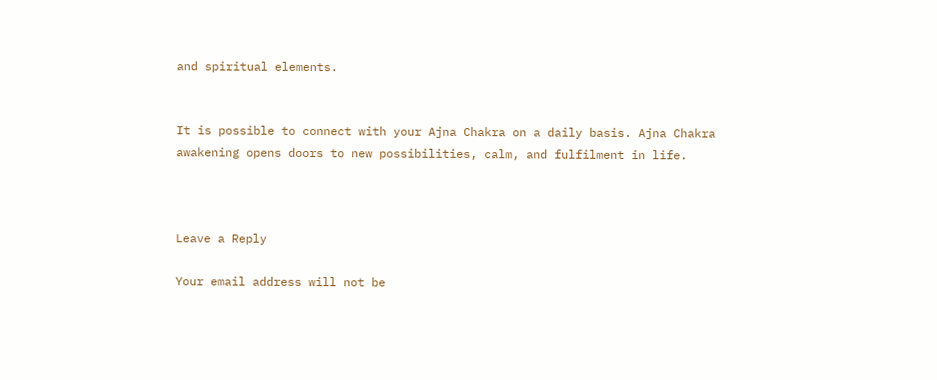and spiritual elements.


It is possible to connect with your Ajna Chakra on a daily basis. Ajna Chakra awakening opens doors to new possibilities, calm, and fulfilment in life.



Leave a Reply

Your email address will not be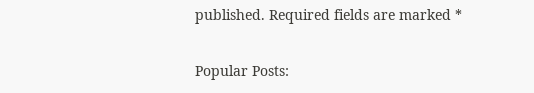published. Required fields are marked *

Popular Posts: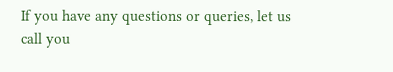If you have any questions or queries, let us call you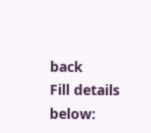back
Fill details below: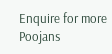Enquire for more Poojans